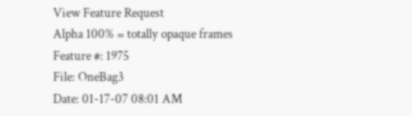View Feature Request
Alpha 100% = totally opaque frames
Feature #: 1975
File: OneBag3
Date: 01-17-07 08:01 AM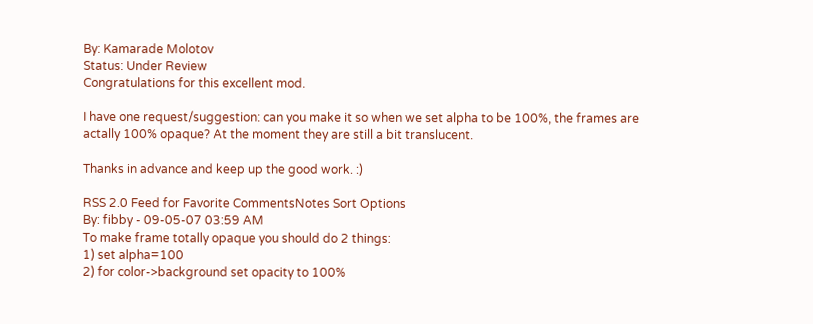By: Kamarade Molotov
Status: Under Review
Congratulations for this excellent mod.

I have one request/suggestion: can you make it so when we set alpha to be 100%, the frames are actally 100% opaque? At the moment they are still a bit translucent.

Thanks in advance and keep up the good work. :)

RSS 2.0 Feed for Favorite CommentsNotes Sort Options
By: fibby - 09-05-07 03:59 AM
To make frame totally opaque you should do 2 things:
1) set alpha=100
2) for color->background set opacity to 100%